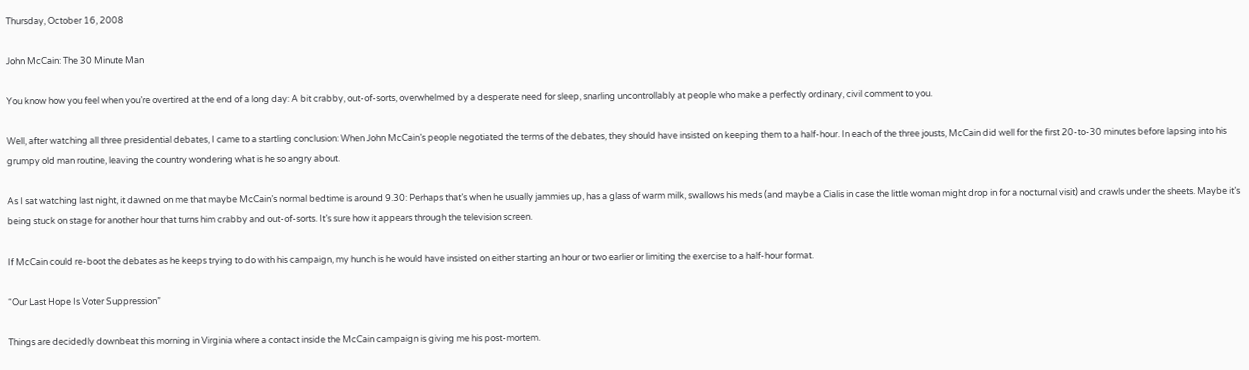Thursday, October 16, 2008

John McCain: The 30 Minute Man

You know how you feel when you’re overtired at the end of a long day: A bit crabby, out-of-sorts, overwhelmed by a desperate need for sleep, snarling uncontrollably at people who make a perfectly ordinary, civil comment to you.

Well, after watching all three presidential debates, I came to a startling conclusion: When John McCain’s people negotiated the terms of the debates, they should have insisted on keeping them to a half-hour. In each of the three jousts, McCain did well for the first 20-to-30 minutes before lapsing into his grumpy old man routine, leaving the country wondering what is he so angry about.

As I sat watching last night, it dawned on me that maybe McCain’s normal bedtime is around 9.30: Perhaps that’s when he usually jammies up, has a glass of warm milk, swallows his meds (and maybe a Cialis in case the little woman might drop in for a nocturnal visit) and crawls under the sheets. Maybe it’s being stuck on stage for another hour that turns him crabby and out-of-sorts. It’s sure how it appears through the television screen.

If McCain could re-boot the debates as he keeps trying to do with his campaign, my hunch is he would have insisted on either starting an hour or two earlier or limiting the exercise to a half-hour format.

“Our Last Hope Is Voter Suppression”

Things are decidedly downbeat this morning in Virginia where a contact inside the McCain campaign is giving me his post-mortem.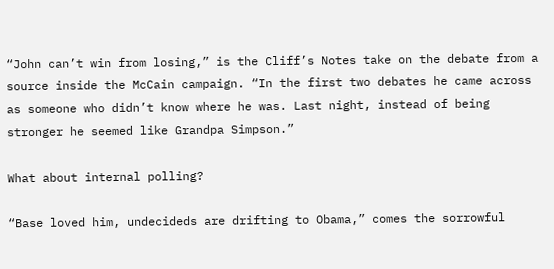“John can’t win from losing,” is the Cliff’s Notes take on the debate from a source inside the McCain campaign. “In the first two debates he came across as someone who didn’t know where he was. Last night, instead of being stronger he seemed like Grandpa Simpson.”

What about internal polling?

“Base loved him, undecideds are drifting to Obama,” comes the sorrowful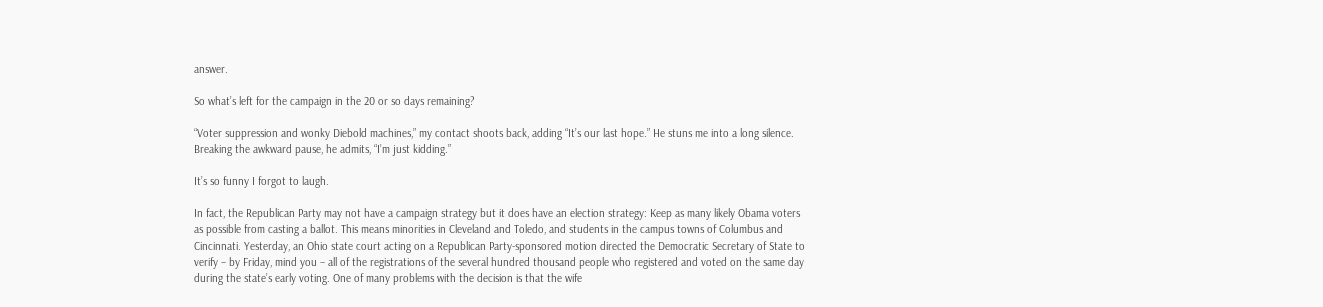answer.

So what’s left for the campaign in the 20 or so days remaining?

“Voter suppression and wonky Diebold machines,” my contact shoots back, adding “It’s our last hope.” He stuns me into a long silence. Breaking the awkward pause, he admits, “I’m just kidding.”

It’s so funny I forgot to laugh.

In fact, the Republican Party may not have a campaign strategy but it does have an election strategy: Keep as many likely Obama voters as possible from casting a ballot. This means minorities in Cleveland and Toledo, and students in the campus towns of Columbus and Cincinnati. Yesterday, an Ohio state court acting on a Republican Party-sponsored motion directed the Democratic Secretary of State to verify – by Friday, mind you – all of the registrations of the several hundred thousand people who registered and voted on the same day during the state’s early voting. One of many problems with the decision is that the wife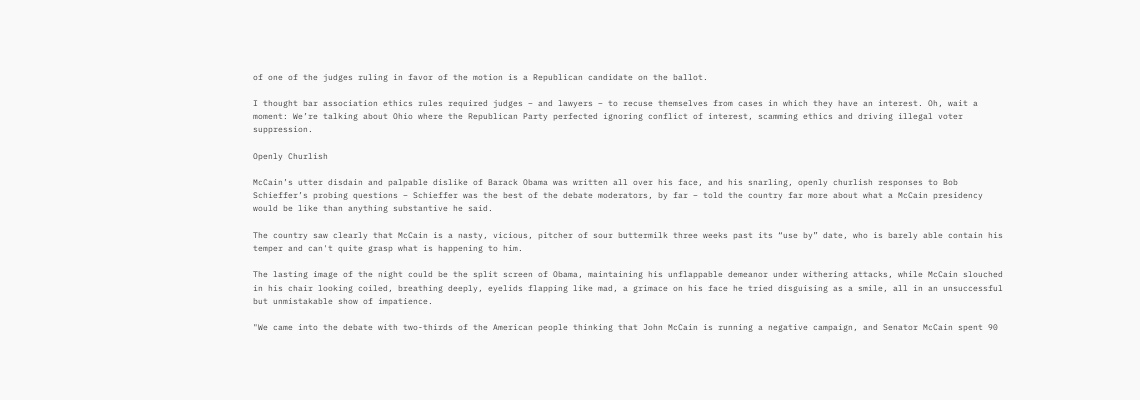of one of the judges ruling in favor of the motion is a Republican candidate on the ballot.

I thought bar association ethics rules required judges – and lawyers – to recuse themselves from cases in which they have an interest. Oh, wait a moment: We’re talking about Ohio where the Republican Party perfected ignoring conflict of interest, scamming ethics and driving illegal voter suppression.

Openly Churlish

McCain’s utter disdain and palpable dislike of Barack Obama was written all over his face, and his snarling, openly churlish responses to Bob Schieffer’s probing questions – Schieffer was the best of the debate moderators, by far – told the country far more about what a McCain presidency would be like than anything substantive he said.

The country saw clearly that McCain is a nasty, vicious, pitcher of sour buttermilk three weeks past its “use by” date, who is barely able contain his temper and can't quite grasp what is happening to him.

The lasting image of the night could be the split screen of Obama, maintaining his unflappable demeanor under withering attacks, while McCain slouched in his chair looking coiled, breathing deeply, eyelids flapping like mad, a grimace on his face he tried disguising as a smile, all in an unsuccessful but unmistakable show of impatience.

"We came into the debate with two-thirds of the American people thinking that John McCain is running a negative campaign, and Senator McCain spent 90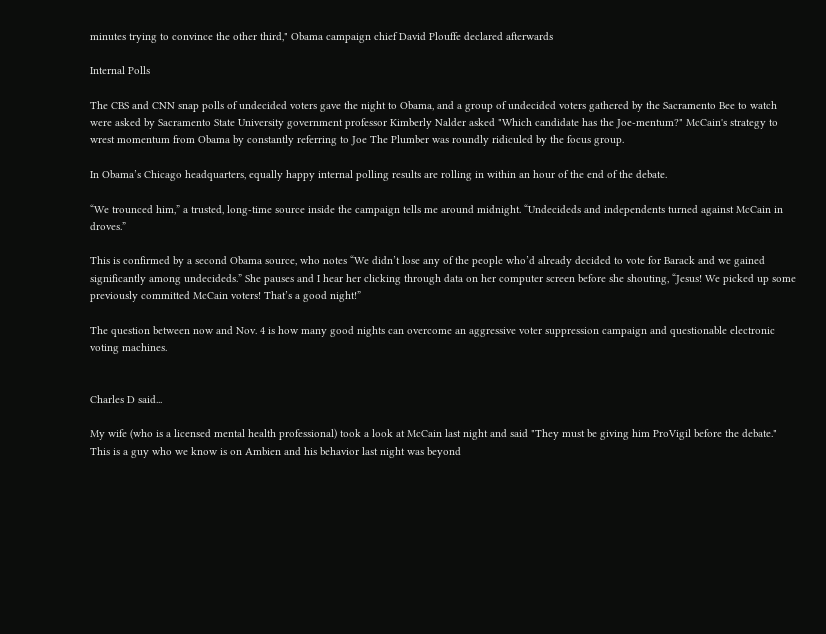minutes trying to convince the other third," Obama campaign chief David Plouffe declared afterwards

Internal Polls

The CBS and CNN snap polls of undecided voters gave the night to Obama, and a group of undecided voters gathered by the Sacramento Bee to watch were asked by Sacramento State University government professor Kimberly Nalder asked "Which candidate has the Joe-mentum?" McCain's strategy to wrest momentum from Obama by constantly referring to Joe The Plumber was roundly ridiculed by the focus group.

In Obama’s Chicago headquarters, equally happy internal polling results are rolling in within an hour of the end of the debate.

“We trounced him,” a trusted, long-time source inside the campaign tells me around midnight. “Undecideds and independents turned against McCain in droves.”

This is confirmed by a second Obama source, who notes “We didn’t lose any of the people who’d already decided to vote for Barack and we gained significantly among undecideds.” She pauses and I hear her clicking through data on her computer screen before she shouting, “Jesus! We picked up some previously committed McCain voters! That’s a good night!”

The question between now and Nov. 4 is how many good nights can overcome an aggressive voter suppression campaign and questionable electronic voting machines.


Charles D said...

My wife (who is a licensed mental health professional) took a look at McCain last night and said "They must be giving him ProVigil before the debate." This is a guy who we know is on Ambien and his behavior last night was beyond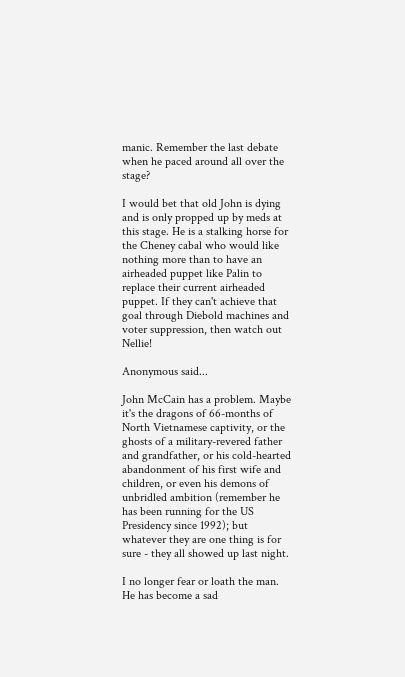manic. Remember the last debate when he paced around all over the stage?

I would bet that old John is dying and is only propped up by meds at this stage. He is a stalking horse for the Cheney cabal who would like nothing more than to have an airheaded puppet like Palin to replace their current airheaded puppet. If they can't achieve that goal through Diebold machines and voter suppression, then watch out Nellie!

Anonymous said...

John McCain has a problem. Maybe it's the dragons of 66-months of North Vietnamese captivity, or the ghosts of a military-revered father and grandfather, or his cold-hearted abandonment of his first wife and children, or even his demons of unbridled ambition (remember he has been running for the US Presidency since 1992); but whatever they are one thing is for sure - they all showed up last night.

I no longer fear or loath the man. He has become a sad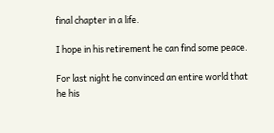final chapter in a life.

I hope in his retirement he can find some peace.

For last night he convinced an entire world that he his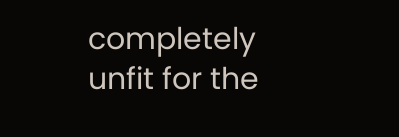completely unfit for the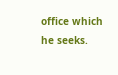office which he seeks.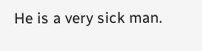He is a very sick man.